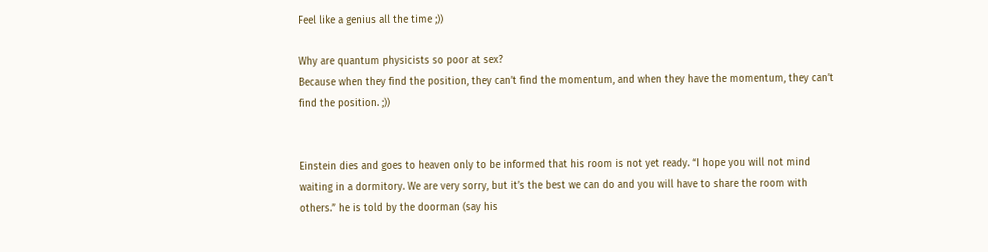Feel like a genius all the time ;))

Why are quantum physicists so poor at sex?
Because when they find the position, they can’t find the momentum, and when they have the momentum, they can’t find the position. ;))


Einstein dies and goes to heaven only to be informed that his room is not yet ready. “I hope you will not mind waiting in a dormitory. We are very sorry, but it’s the best we can do and you will have to share the room with others.” he is told by the doorman (say his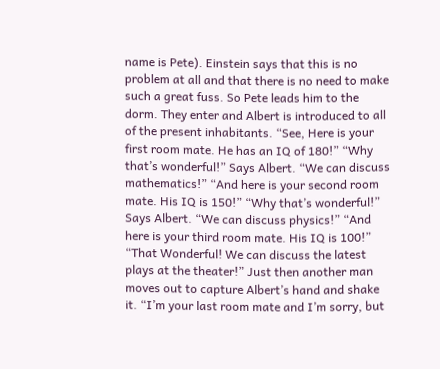name is Pete). Einstein says that this is no problem at all and that there is no need to make such a great fuss. So Pete leads him to the dorm. They enter and Albert is introduced to all of the present inhabitants. “See, Here is your first room mate. He has an IQ of 180!” “Why that’s wonderful!” Says Albert. “We can discuss mathematics!” “And here is your second room mate. His IQ is 150!” “Why that’s wonderful!” Says Albert. “We can discuss physics!” “And here is your third room mate. His IQ is 100!” “That Wonderful! We can discuss the latest plays at the theater!” Just then another man moves out to capture Albert’s hand and shake it. “I’m your last room mate and I’m sorry, but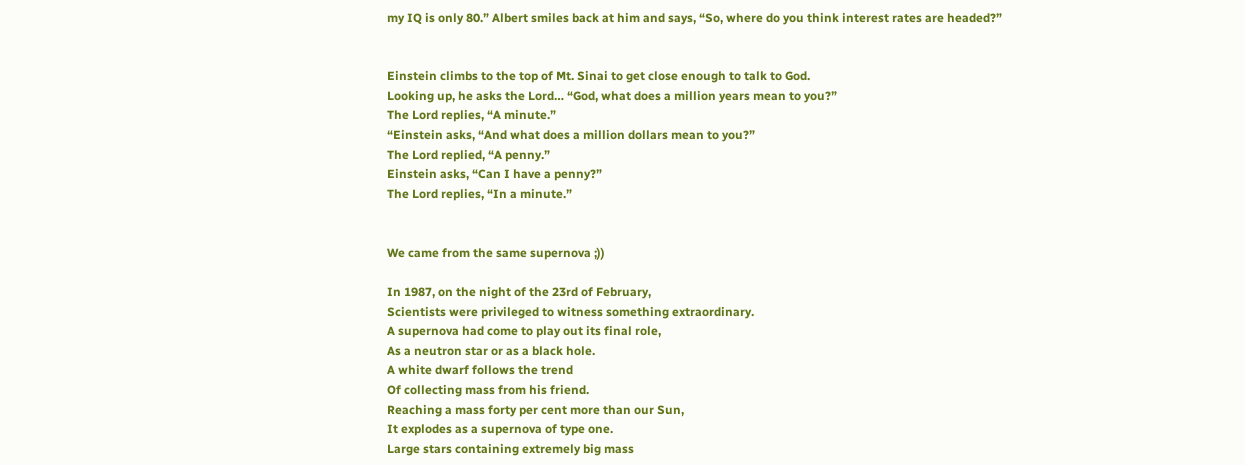my IQ is only 80.” Albert smiles back at him and says, “So, where do you think interest rates are headed?”


Einstein climbs to the top of Mt. Sinai to get close enough to talk to God.
Looking up, he asks the Lord… “God, what does a million years mean to you?”
The Lord replies, “A minute.”
“Einstein asks, “And what does a million dollars mean to you?”
The Lord replied, “A penny.”
Einstein asks, “Can I have a penny?”
The Lord replies, “In a minute.”


We came from the same supernova ;))

In 1987, on the night of the 23rd of February,
Scientists were privileged to witness something extraordinary.
A supernova had come to play out its final role,
As a neutron star or as a black hole.
A white dwarf follows the trend
Of collecting mass from his friend.
Reaching a mass forty per cent more than our Sun,
It explodes as a supernova of type one.
Large stars containing extremely big mass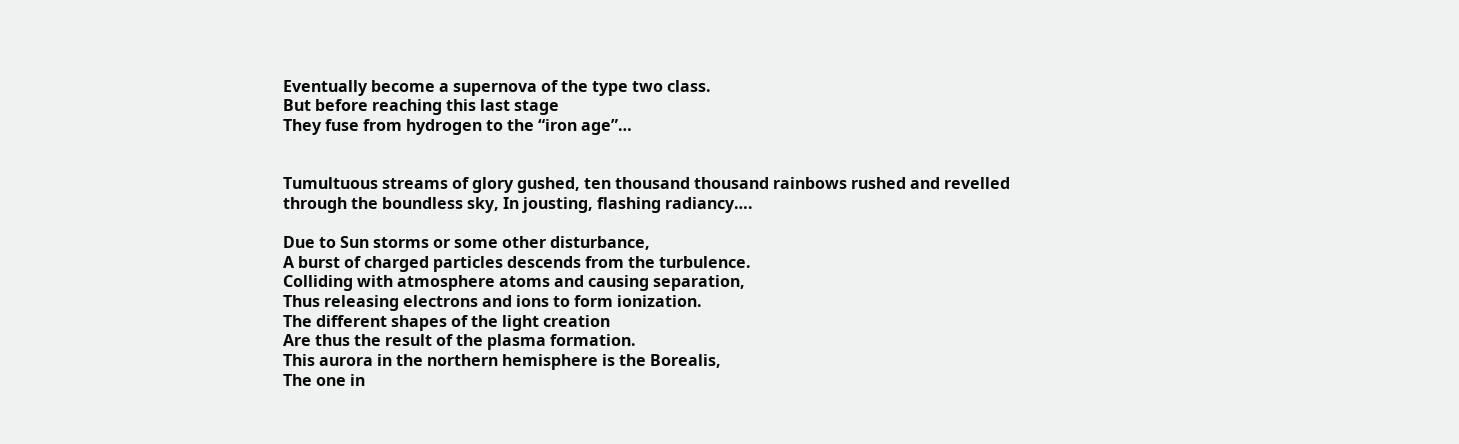Eventually become a supernova of the type two class.
But before reaching this last stage
They fuse from hydrogen to the “iron age”…


Tumultuous streams of glory gushed, ten thousand thousand rainbows rushed and revelled through the boundless sky, In jousting, flashing radiancy….

Due to Sun storms or some other disturbance,
A burst of charged particles descends from the turbulence.
Colliding with atmosphere atoms and causing separation,
Thus releasing electrons and ions to form ionization.
The different shapes of the light creation
Are thus the result of the plasma formation.
This aurora in the northern hemisphere is the Borealis,
The one in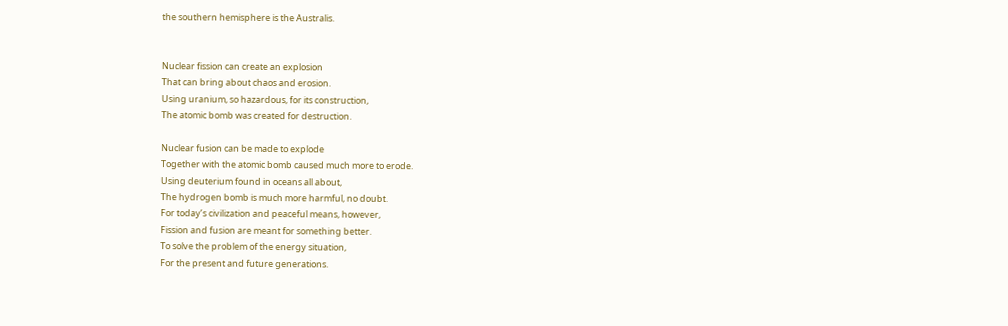the southern hemisphere is the Australis.


Nuclear fission can create an explosion
That can bring about chaos and erosion.
Using uranium, so hazardous, for its construction,
The atomic bomb was created for destruction.

Nuclear fusion can be made to explode
Together with the atomic bomb caused much more to erode.
Using deuterium found in oceans all about,
The hydrogen bomb is much more harmful, no doubt.
For today’s civilization and peaceful means, however,
Fission and fusion are meant for something better.
To solve the problem of the energy situation,
For the present and future generations.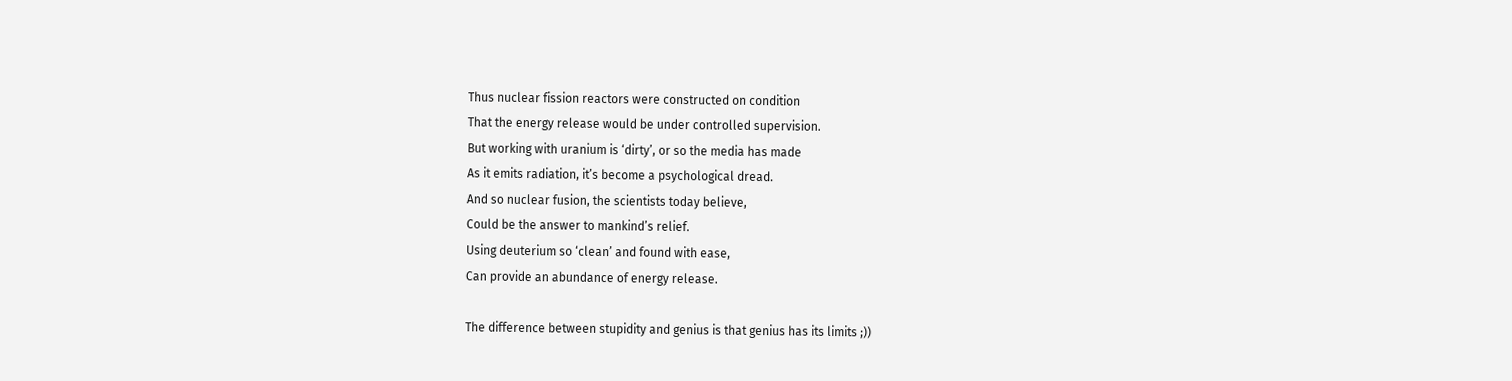Thus nuclear fission reactors were constructed on condition
That the energy release would be under controlled supervision.
But working with uranium is ‘dirty’, or so the media has made
As it emits radiation, it’s become a psychological dread.
And so nuclear fusion, the scientists today believe,
Could be the answer to mankind’s relief.
Using deuterium so ‘clean’ and found with ease,
Can provide an abundance of energy release.

The difference between stupidity and genius is that genius has its limits ;))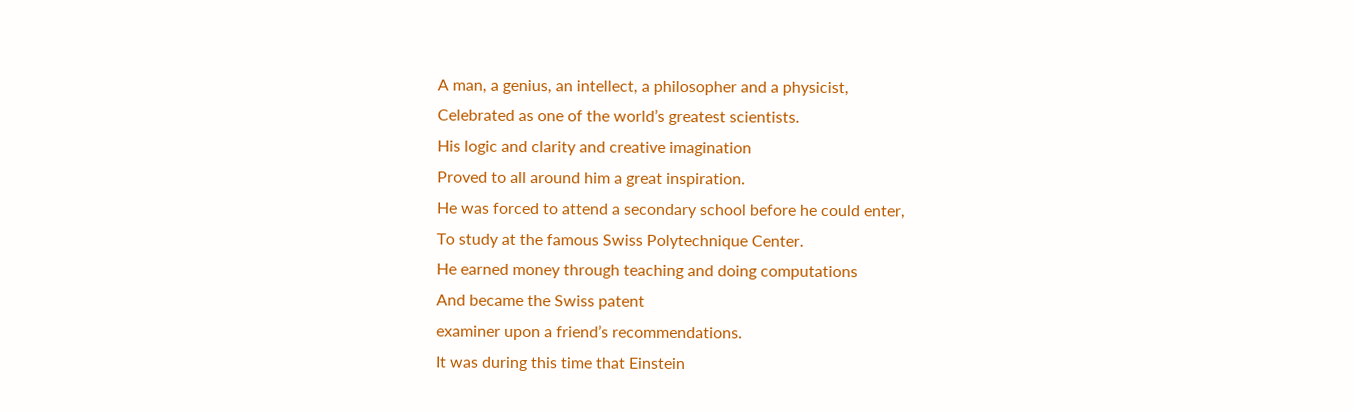A man, a genius, an intellect, a philosopher and a physicist,
Celebrated as one of the world’s greatest scientists.
His logic and clarity and creative imagination
Proved to all around him a great inspiration.
He was forced to attend a secondary school before he could enter,
To study at the famous Swiss Polytechnique Center.
He earned money through teaching and doing computations
And became the Swiss patent
examiner upon a friend’s recommendations.
It was during this time that Einstein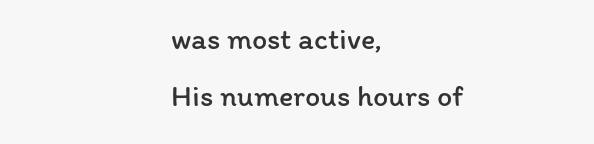was most active,
His numerous hours of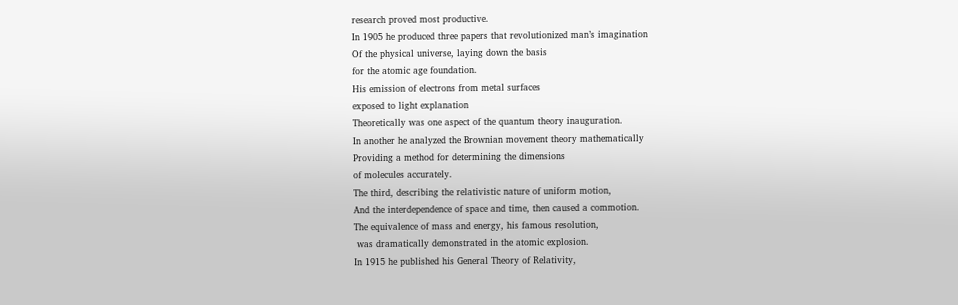research proved most productive.
In 1905 he produced three papers that revolutionized man’s imagination
Of the physical universe, laying down the basis
for the atomic age foundation.
His emission of electrons from metal surfaces
exposed to light explanation
Theoretically was one aspect of the quantum theory inauguration.
In another he analyzed the Brownian movement theory mathematically
Providing a method for determining the dimensions
of molecules accurately.
The third, describing the relativistic nature of uniform motion,
And the interdependence of space and time, then caused a commotion.
The equivalence of mass and energy, his famous resolution,
 was dramatically demonstrated in the atomic explosion.
In 1915 he published his General Theory of Relativity,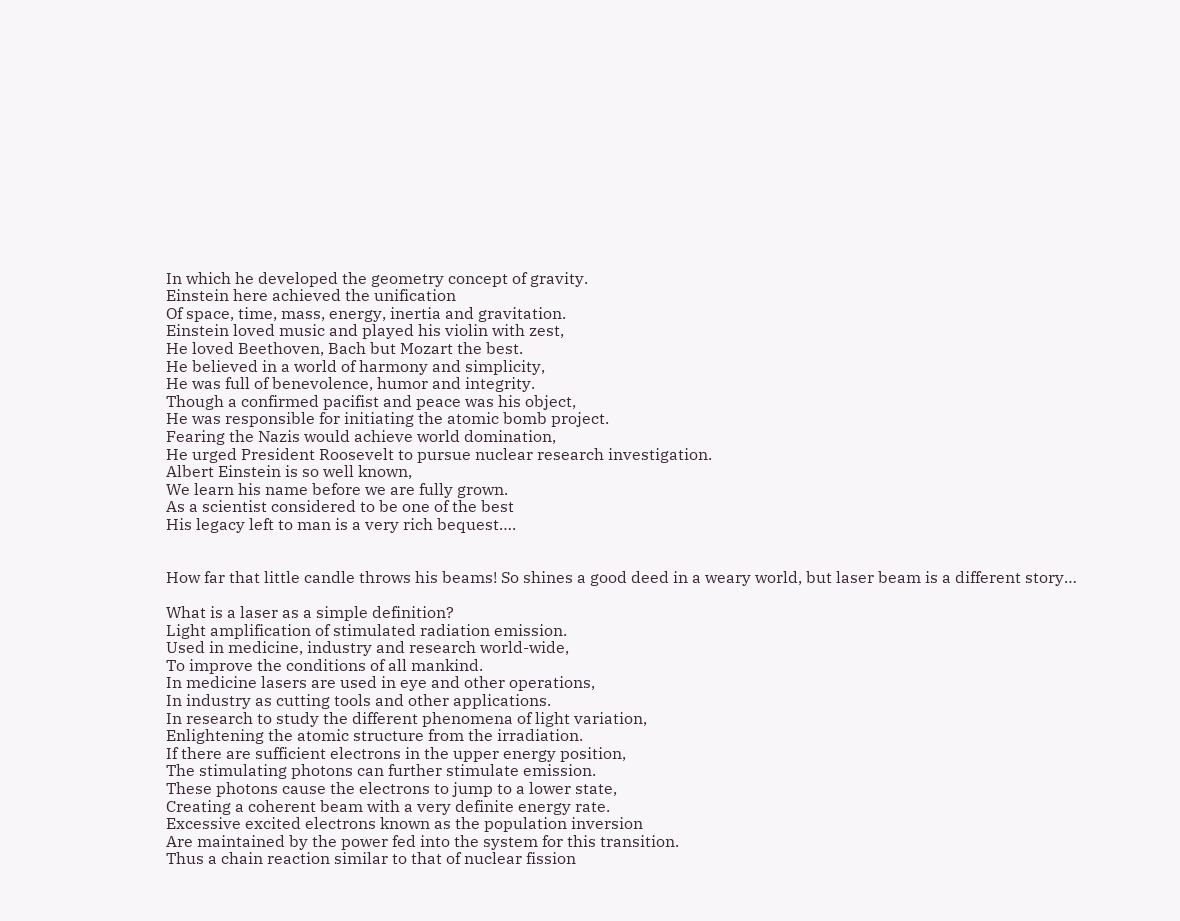In which he developed the geometry concept of gravity.
Einstein here achieved the unification
Of space, time, mass, energy, inertia and gravitation.
Einstein loved music and played his violin with zest,
He loved Beethoven, Bach but Mozart the best.
He believed in a world of harmony and simplicity,
He was full of benevolence, humor and integrity.
Though a confirmed pacifist and peace was his object,
He was responsible for initiating the atomic bomb project.
Fearing the Nazis would achieve world domination,
He urged President Roosevelt to pursue nuclear research investigation.
Albert Einstein is so well known,
We learn his name before we are fully grown.
As a scientist considered to be one of the best
His legacy left to man is a very rich bequest….


How far that little candle throws his beams! So shines a good deed in a weary world, but laser beam is a different story…

What is a laser as a simple definition?
Light amplification of stimulated radiation emission.
Used in medicine, industry and research world-wide,
To improve the conditions of all mankind.
In medicine lasers are used in eye and other operations,
In industry as cutting tools and other applications.
In research to study the different phenomena of light variation,
Enlightening the atomic structure from the irradiation.
If there are sufficient electrons in the upper energy position,
The stimulating photons can further stimulate emission.
These photons cause the electrons to jump to a lower state,
Creating a coherent beam with a very definite energy rate.
Excessive excited electrons known as the population inversion
Are maintained by the power fed into the system for this transition.
Thus a chain reaction similar to that of nuclear fission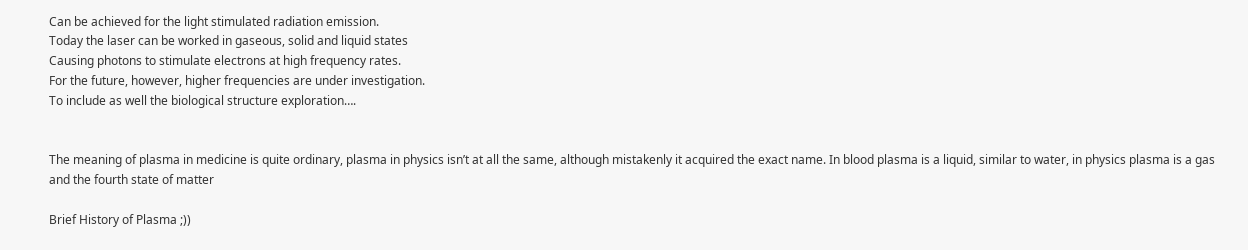Can be achieved for the light stimulated radiation emission.
Today the laser can be worked in gaseous, solid and liquid states
Causing photons to stimulate electrons at high frequency rates.
For the future, however, higher frequencies are under investigation.
To include as well the biological structure exploration….


The meaning of plasma in medicine is quite ordinary, plasma in physics isn’t at all the same, although mistakenly it acquired the exact name. In blood plasma is a liquid, similar to water, in physics plasma is a gas and the fourth state of matter

Brief History of Plasma ;))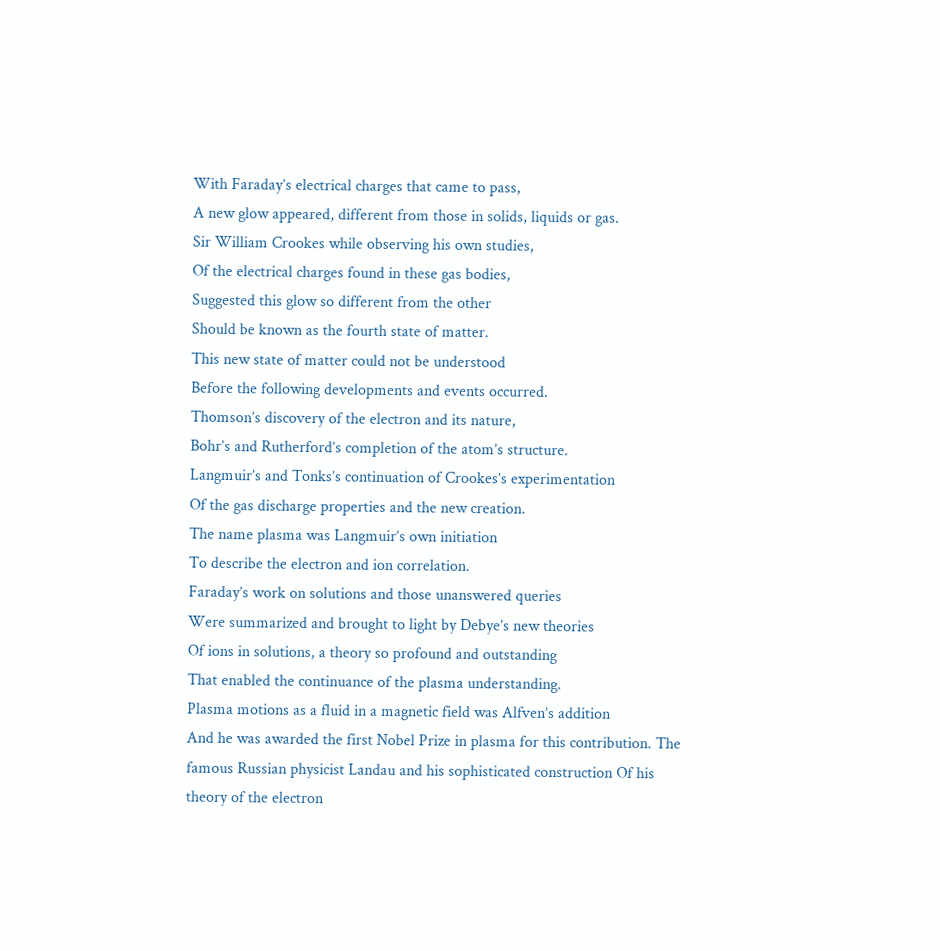With Faraday’s electrical charges that came to pass,
A new glow appeared, different from those in solids, liquids or gas.
Sir William Crookes while observing his own studies,
Of the electrical charges found in these gas bodies,
Suggested this glow so different from the other
Should be known as the fourth state of matter.
This new state of matter could not be understood
Before the following developments and events occurred.
Thomson’s discovery of the electron and its nature,
Bohr’s and Rutherford’s completion of the atom’s structure.
Langmuir’s and Tonks’s continuation of Crookes’s experimentation
Of the gas discharge properties and the new creation.
The name plasma was Langmuir’s own initiation
To describe the electron and ion correlation.
Faraday’s work on solutions and those unanswered queries
Were summarized and brought to light by Debye’s new theories
Of ions in solutions, a theory so profound and outstanding
That enabled the continuance of the plasma understanding.
Plasma motions as a fluid in a magnetic field was Alfven’s addition
And he was awarded the first Nobel Prize in plasma for this contribution. The famous Russian physicist Landau and his sophisticated construction Of his theory of the electron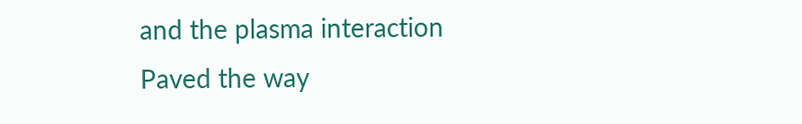and the plasma interaction
Paved the way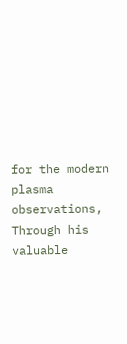for the modern plasma observations,
Through his valuable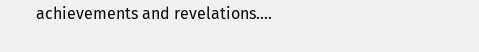achievements and revelations….